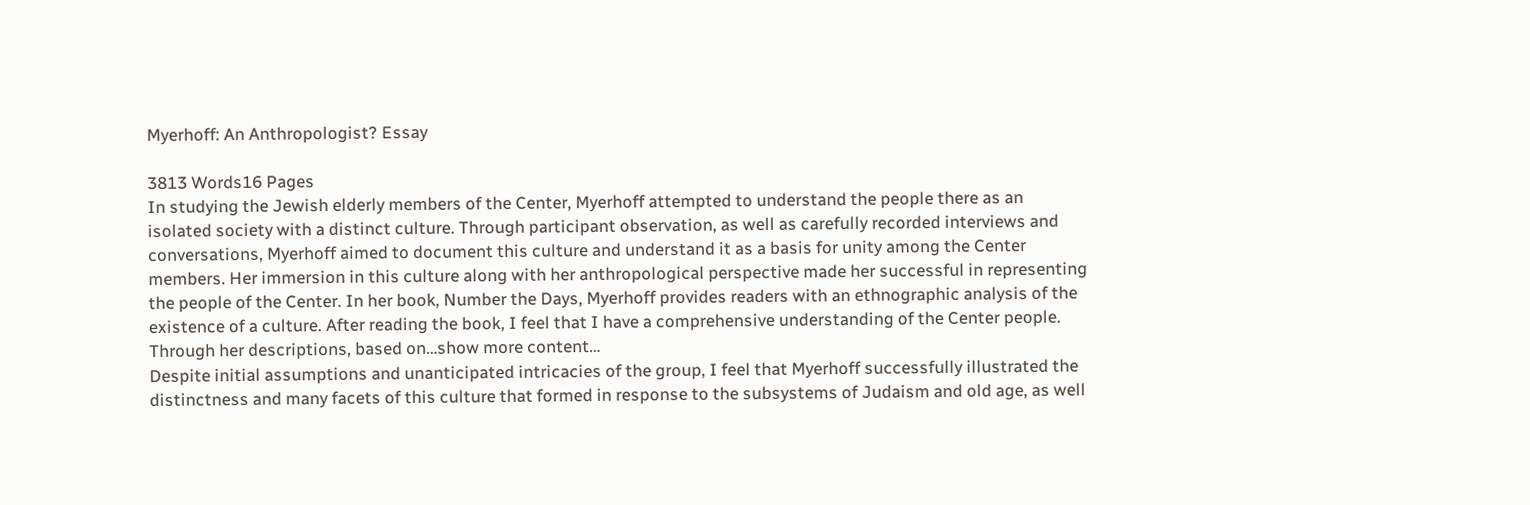Myerhoff: An Anthropologist? Essay

3813 Words16 Pages
In studying the Jewish elderly members of the Center, Myerhoff attempted to understand the people there as an isolated society with a distinct culture. Through participant observation, as well as carefully recorded interviews and conversations, Myerhoff aimed to document this culture and understand it as a basis for unity among the Center members. Her immersion in this culture along with her anthropological perspective made her successful in representing the people of the Center. In her book, Number the Days, Myerhoff provides readers with an ethnographic analysis of the existence of a culture. After reading the book, I feel that I have a comprehensive understanding of the Center people. Through her descriptions, based on…show more content…
Despite initial assumptions and unanticipated intricacies of the group, I feel that Myerhoff successfully illustrated the distinctness and many facets of this culture that formed in response to the subsystems of Judaism and old age, as well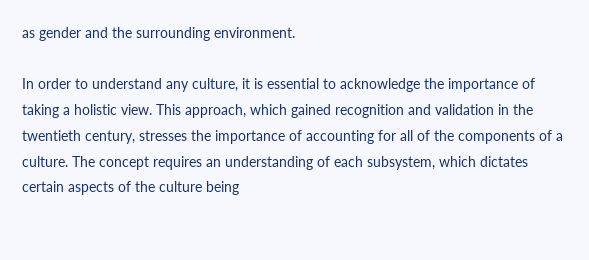as gender and the surrounding environment.

In order to understand any culture, it is essential to acknowledge the importance of taking a holistic view. This approach, which gained recognition and validation in the twentieth century, stresses the importance of accounting for all of the components of a culture. The concept requires an understanding of each subsystem, which dictates certain aspects of the culture being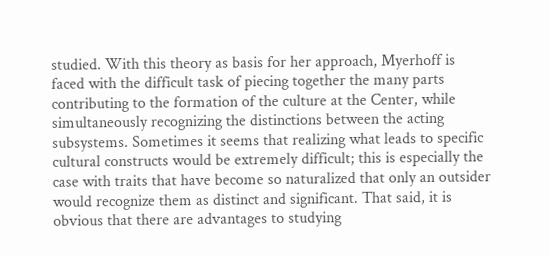studied. With this theory as basis for her approach, Myerhoff is faced with the difficult task of piecing together the many parts contributing to the formation of the culture at the Center, while simultaneously recognizing the distinctions between the acting subsystems. Sometimes it seems that realizing what leads to specific cultural constructs would be extremely difficult; this is especially the case with traits that have become so naturalized that only an outsider would recognize them as distinct and significant. That said, it is obvious that there are advantages to studying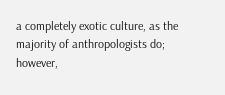a completely exotic culture, as the majority of anthropologists do; however,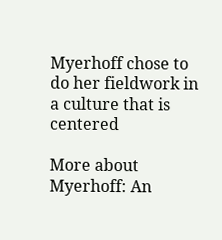Myerhoff chose to do her fieldwork in a culture that is centered

More about Myerhoff: An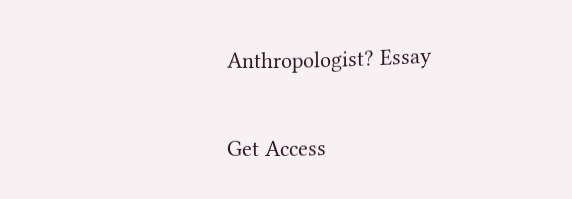Anthropologist? Essay

Get Access